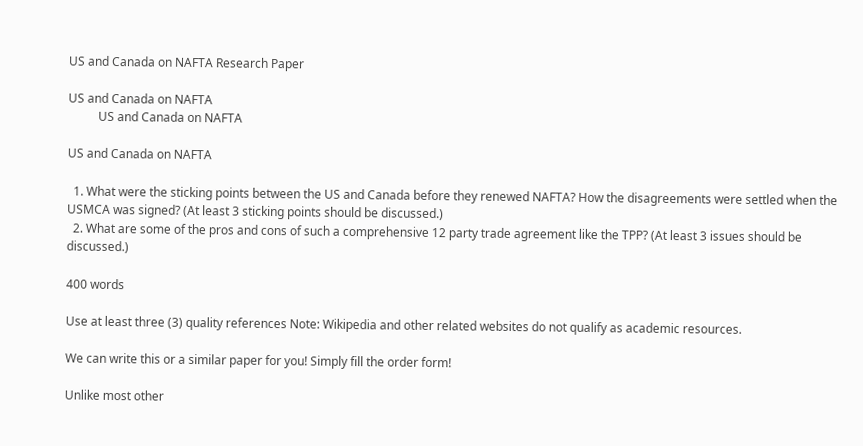US and Canada on NAFTA Research Paper

US and Canada on NAFTA
          US and Canada on NAFTA

US and Canada on NAFTA

  1. What were the sticking points between the US and Canada before they renewed NAFTA? How the disagreements were settled when the USMCA was signed? (At least 3 sticking points should be discussed.)
  2. What are some of the pros and cons of such a comprehensive 12 party trade agreement like the TPP? (At least 3 issues should be discussed.)

400 words

Use at least three (3) quality references Note: Wikipedia and other related websites do not qualify as academic resources.

We can write this or a similar paper for you! Simply fill the order form!

Unlike most other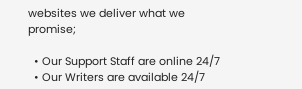websites we deliver what we promise;

  • Our Support Staff are online 24/7
  • Our Writers are available 24/7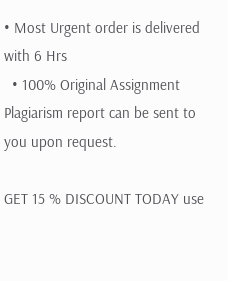• Most Urgent order is delivered with 6 Hrs
  • 100% Original Assignment Plagiarism report can be sent to you upon request.

GET 15 % DISCOUNT TODAY use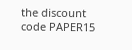the discount code PAPER15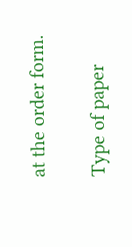at the order form.

Type of paper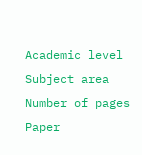Academic level Subject area
Number of pages Paper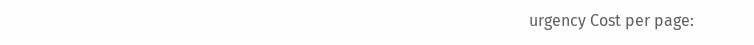urgency Cost per page: